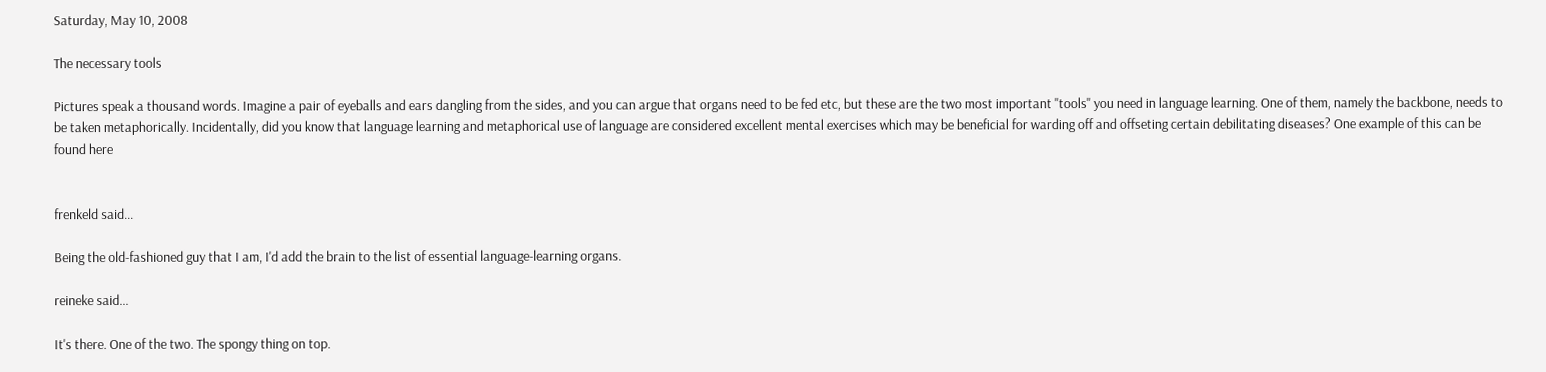Saturday, May 10, 2008

The necessary tools

Pictures speak a thousand words. Imagine a pair of eyeballs and ears dangling from the sides, and you can argue that organs need to be fed etc, but these are the two most important "tools" you need in language learning. One of them, namely the backbone, needs to be taken metaphorically. Incidentally, did you know that language learning and metaphorical use of language are considered excellent mental exercises which may be beneficial for warding off and offseting certain debilitating diseases? One example of this can be found here


frenkeld said...

Being the old-fashioned guy that I am, I'd add the brain to the list of essential language-learning organs.

reineke said...

It's there. One of the two. The spongy thing on top.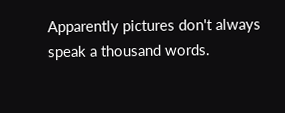Apparently pictures don't always speak a thousand words.